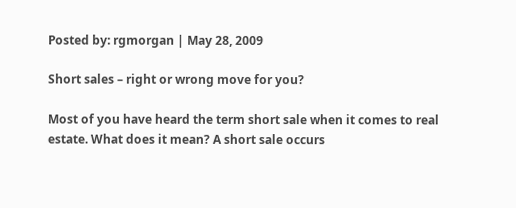Posted by: rgmorgan | May 28, 2009

Short sales – right or wrong move for you?

Most of you have heard the term short sale when it comes to real estate. What does it mean? A short sale occurs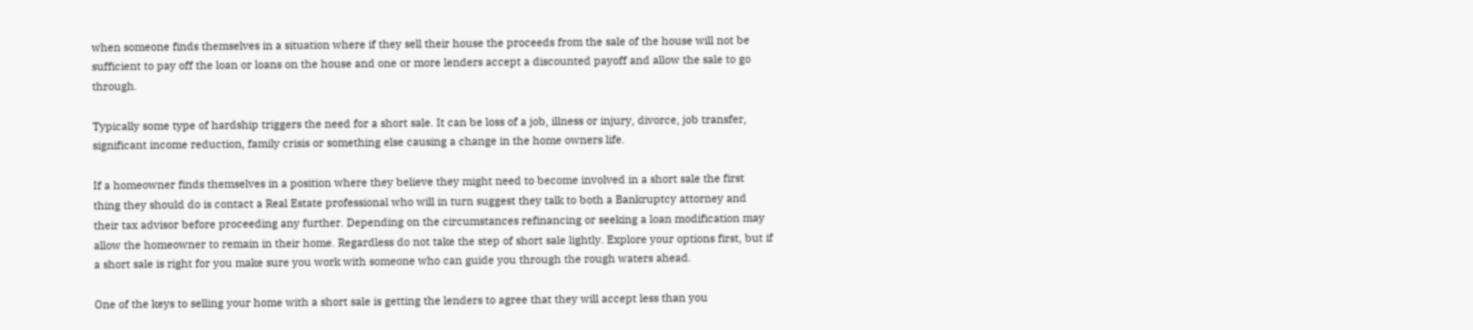when someone finds themselves in a situation where if they sell their house the proceeds from the sale of the house will not be sufficient to pay off the loan or loans on the house and one or more lenders accept a discounted payoff and allow the sale to go through.

Typically some type of hardship triggers the need for a short sale. It can be loss of a job, illness or injury, divorce, job transfer, significant income reduction, family crisis or something else causing a change in the home owners life.

If a homeowner finds themselves in a position where they believe they might need to become involved in a short sale the first thing they should do is contact a Real Estate professional who will in turn suggest they talk to both a Bankruptcy attorney and their tax advisor before proceeding any further. Depending on the circumstances refinancing or seeking a loan modification may allow the homeowner to remain in their home. Regardless do not take the step of short sale lightly. Explore your options first, but if a short sale is right for you make sure you work with someone who can guide you through the rough waters ahead.

One of the keys to selling your home with a short sale is getting the lenders to agree that they will accept less than you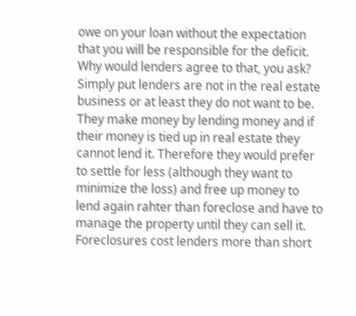owe on your loan without the expectation that you will be responsible for the deficit.  Why would lenders agree to that, you ask? Simply put lenders are not in the real estate business or at least they do not want to be. They make money by lending money and if their money is tied up in real estate they cannot lend it. Therefore they would prefer to settle for less (although they want to minimize the loss) and free up money to lend again rahter than foreclose and have to manage the property until they can sell it. Foreclosures cost lenders more than short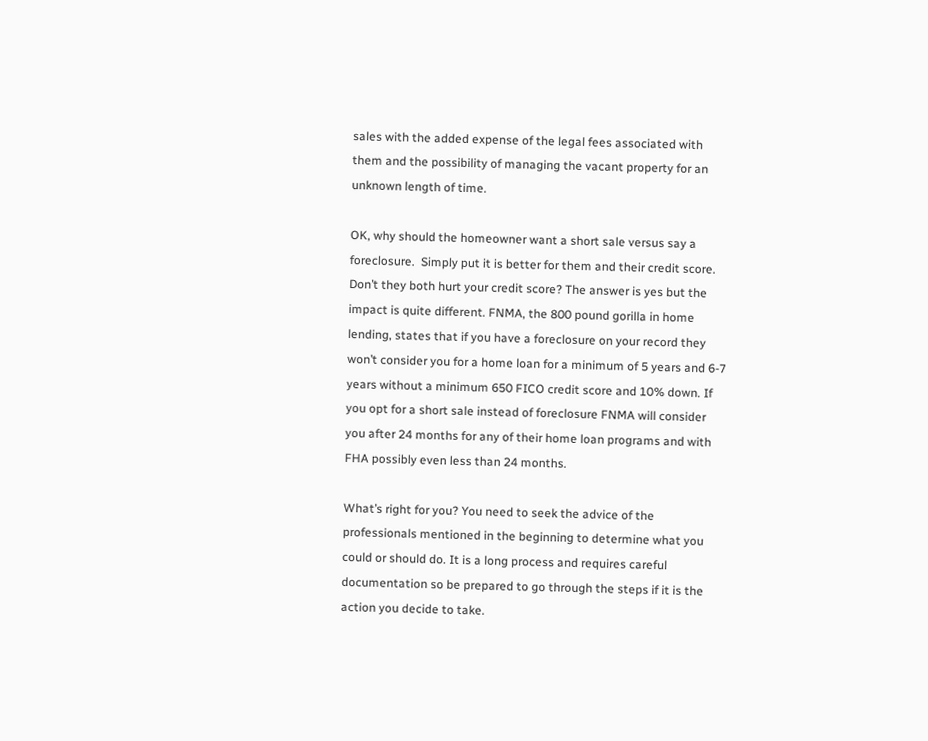sales with the added expense of the legal fees associated with them and the possibility of managing the vacant property for an unknown length of time.

OK, why should the homeowner want a short sale versus say a foreclosure.  Simply put it is better for them and their credit score. Don’t they both hurt your credit score? The answer is yes but the impact is quite different. FNMA, the 800 pound gorilla in home lending, states that if you have a foreclosure on your record they won’t consider you for a home loan for a minimum of 5 years and 6-7 years without a minimum 650 FICO credit score and 10% down. If you opt for a short sale instead of foreclosure FNMA will consider you after 24 months for any of their home loan programs and with FHA possibly even less than 24 months.

What’s right for you? You need to seek the advice of the professionals mentioned in the beginning to determine what you could or should do. It is a long process and requires careful documentation so be prepared to go through the steps if it is the action you decide to take.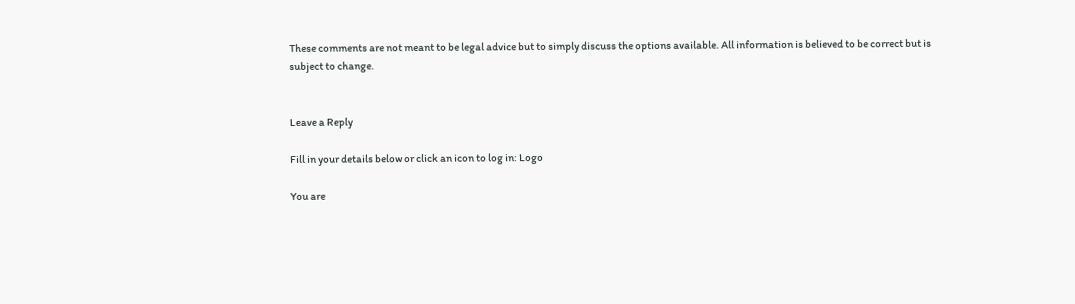These comments are not meant to be legal advice but to simply discuss the options available. All information is believed to be correct but is subject to change.


Leave a Reply

Fill in your details below or click an icon to log in: Logo

You are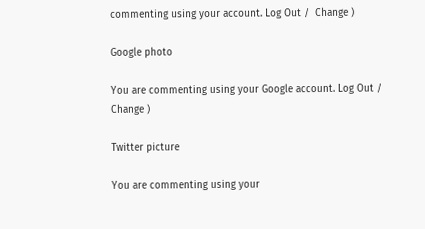commenting using your account. Log Out /  Change )

Google photo

You are commenting using your Google account. Log Out /  Change )

Twitter picture

You are commenting using your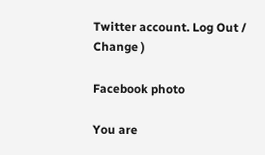Twitter account. Log Out /  Change )

Facebook photo

You are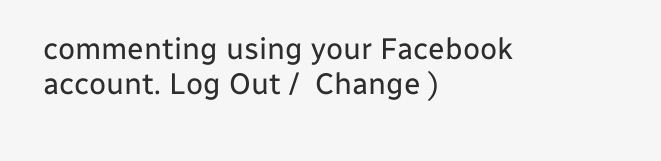commenting using your Facebook account. Log Out /  Change )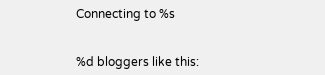Connecting to %s


%d bloggers like this: